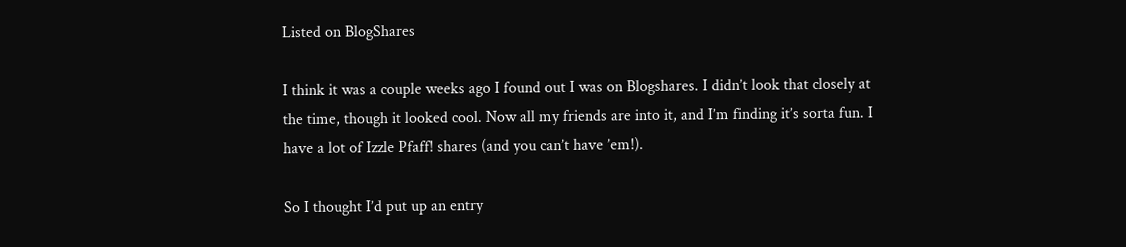Listed on BlogShares

I think it was a couple weeks ago I found out I was on Blogshares. I didn’t look that closely at the time, though it looked cool. Now all my friends are into it, and I’m finding it’s sorta fun. I have a lot of Izzle Pfaff! shares (and you can’t have ’em!).

So I thought I’d put up an entry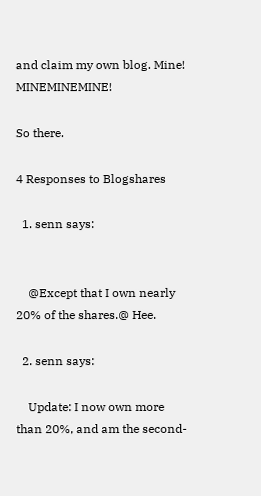and claim my own blog. Mine! MINEMINEMINE!

So there.

4 Responses to Blogshares

  1. senn says:


    @Except that I own nearly 20% of the shares.@ Hee.

  2. senn says:

    Update: I now own more than 20%, and am the second-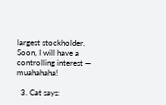largest stockholder. Soon, I will have a controlling interest — muahahaha!

  3. Cat says: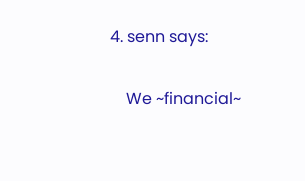4. senn says:

    We ~financial~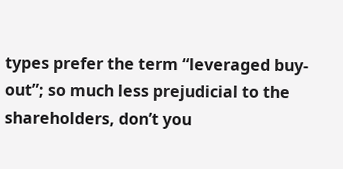types prefer the term “leveraged buy-out”; so much less prejudicial to the shareholders, don’t you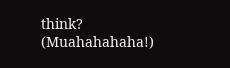think? (Muahahahaha!)